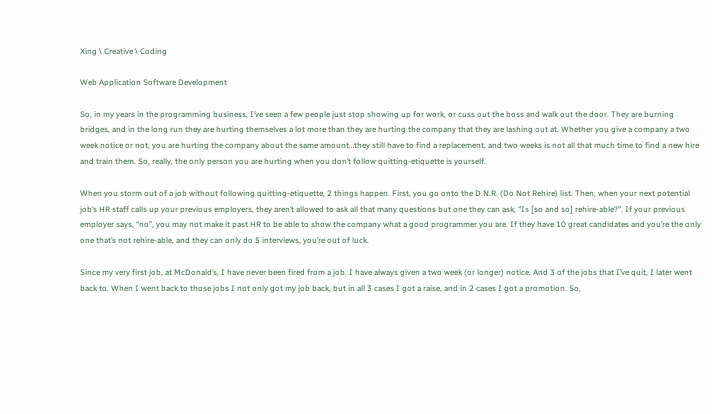Xing \ Creative \ Coding

Web Application Software Development

So, in my years in the programming business, I’ve seen a few people just stop showing up for work, or cuss out the boss and walk out the door. They are burning bridges, and in the long run they are hurting themselves a lot more than they are hurting the company that they are lashing out at. Whether you give a company a two week notice or not, you are hurting the company about the same amount…they still have to find a replacement, and two weeks is not all that much time to find a new hire and train them. So, really, the only person you are hurting when you don’t follow quitting-etiquette is yourself.

When you storm out of a job without following quitting-etiquette, 2 things happen. First, you go onto the D.N.R. (Do Not Rehire) list. Then, when your next potential job’s HR staff calls up your previous employers, they aren’t allowed to ask all that many questions but one they can ask, “Is [so and so] rehire-able?”. If your previous employer says, “no”, you may not make it past HR to be able to show the company what a good programmer you are. If they have 10 great candidates and you’re the only one that’s not rehire-able, and they can only do 5 interviews, you’re out of luck.

Since my very first job, at McDonald’s, I have never been fired from a job. I have always given a two week (or longer) notice. And 3 of the jobs that I’ve quit, I later went back to. When I went back to those jobs I not only got my job back, but in all 3 cases I got a raise, and in 2 cases I got a promotion. So,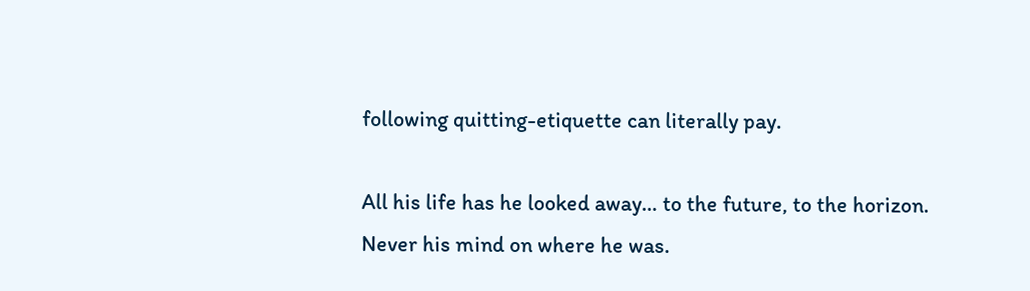following quitting-etiquette can literally pay.

All his life has he looked away… to the future, to the horizon. Never his mind on where he was.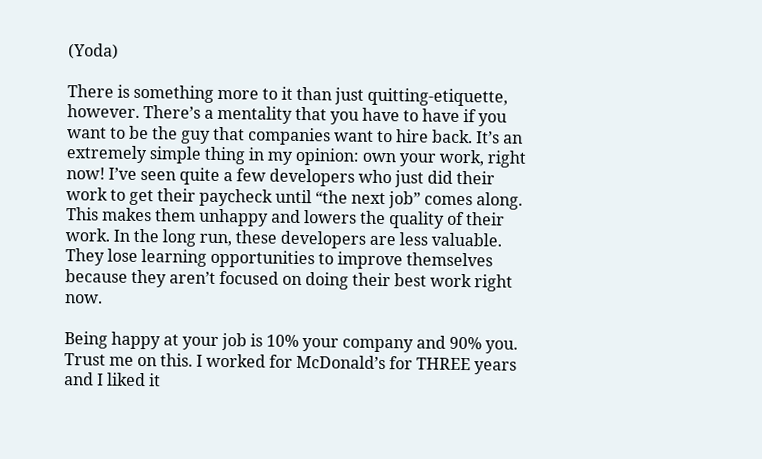(Yoda)

There is something more to it than just quitting-etiquette, however. There’s a mentality that you have to have if you want to be the guy that companies want to hire back. It’s an extremely simple thing in my opinion: own your work, right now! I’ve seen quite a few developers who just did their work to get their paycheck until “the next job” comes along. This makes them unhappy and lowers the quality of their work. In the long run, these developers are less valuable. They lose learning opportunities to improve themselves because they aren’t focused on doing their best work right now.

Being happy at your job is 10% your company and 90% you. Trust me on this. I worked for McDonald’s for THREE years and I liked it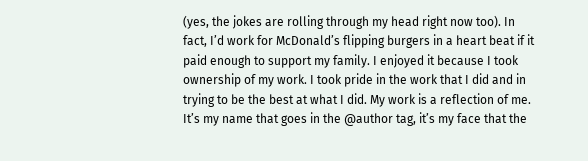(yes, the jokes are rolling through my head right now too). In fact, I’d work for McDonald’s flipping burgers in a heart beat if it paid enough to support my family. I enjoyed it because I took ownership of my work. I took pride in the work that I did and in trying to be the best at what I did. My work is a reflection of me. It’s my name that goes in the @author tag, it’s my face that the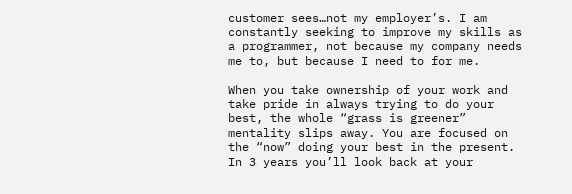customer sees…not my employer’s. I am constantly seeking to improve my skills as a programmer, not because my company needs me to, but because I need to for me.

When you take ownership of your work and take pride in always trying to do your best, the whole “grass is greener” mentality slips away. You are focused on the “now” doing your best in the present. In 3 years you’ll look back at your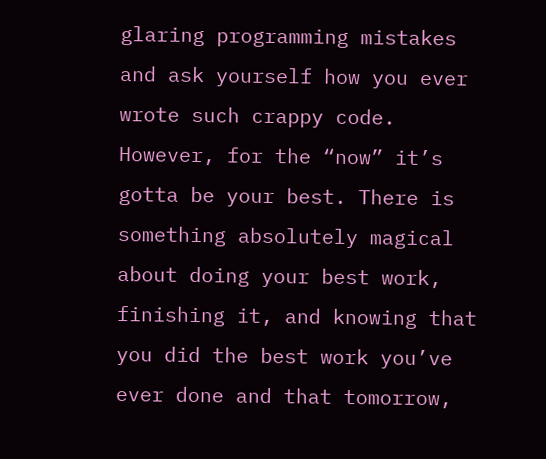glaring programming mistakes and ask yourself how you ever wrote such crappy code. However, for the “now” it’s gotta be your best. There is something absolutely magical about doing your best work, finishing it, and knowing that you did the best work you’ve ever done and that tomorrow,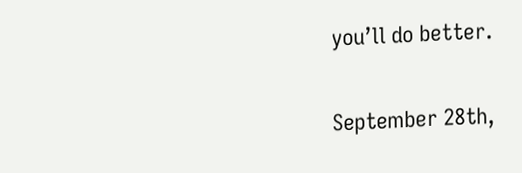you’ll do better.

September 28th,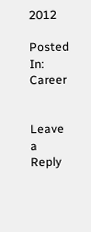2012

Posted In: Career


Leave a Reply